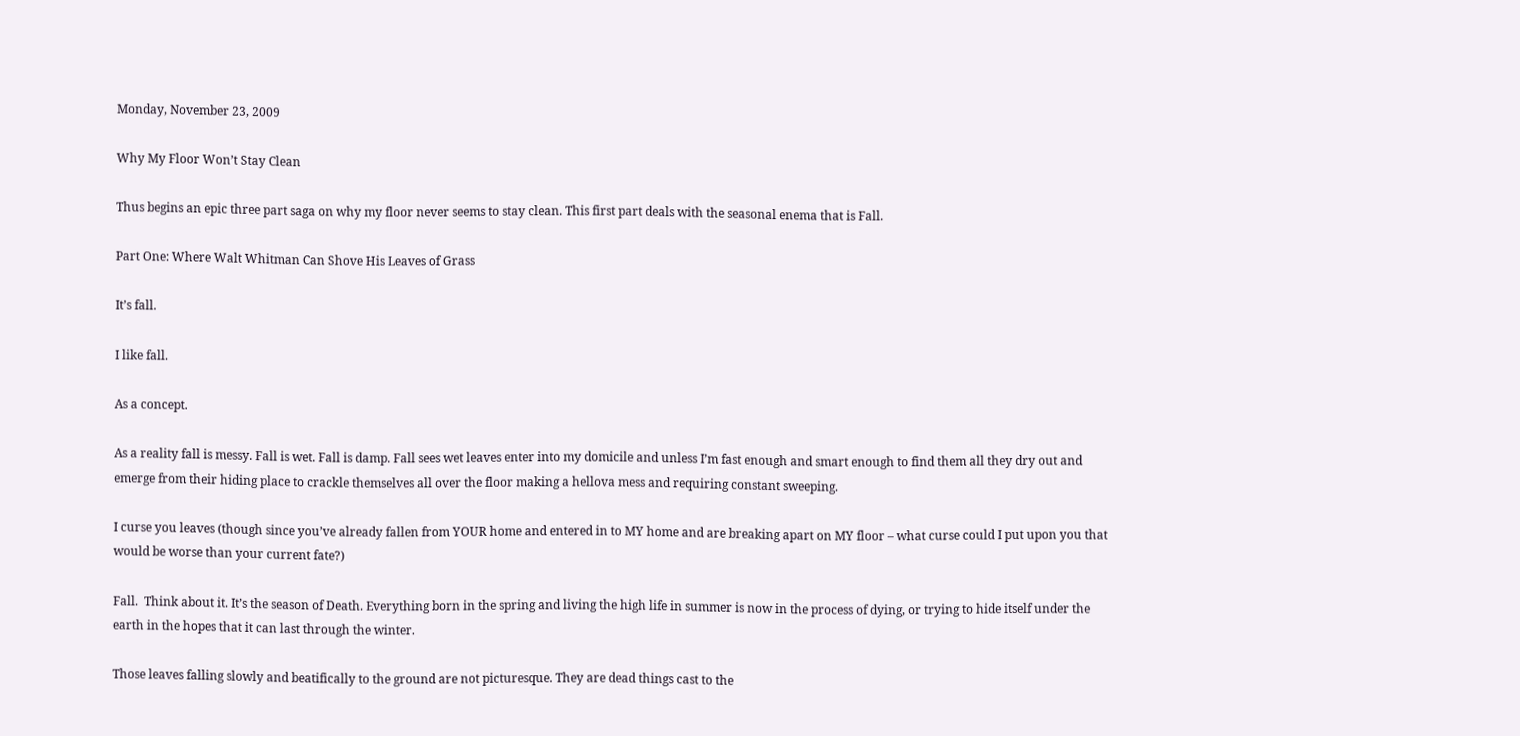Monday, November 23, 2009

Why My Floor Won’t Stay Clean

Thus begins an epic three part saga on why my floor never seems to stay clean. This first part deals with the seasonal enema that is Fall.

Part One: Where Walt Whitman Can Shove His Leaves of Grass

It’s fall.

I like fall.

As a concept.

As a reality fall is messy. Fall is wet. Fall is damp. Fall sees wet leaves enter into my domicile and unless I’m fast enough and smart enough to find them all they dry out and emerge from their hiding place to crackle themselves all over the floor making a hellova mess and requiring constant sweeping.

I curse you leaves (though since you’ve already fallen from YOUR home and entered in to MY home and are breaking apart on MY floor – what curse could I put upon you that would be worse than your current fate?)

Fall.  Think about it. It’s the season of Death. Everything born in the spring and living the high life in summer is now in the process of dying, or trying to hide itself under the earth in the hopes that it can last through the winter.

Those leaves falling slowly and beatifically to the ground are not picturesque. They are dead things cast to the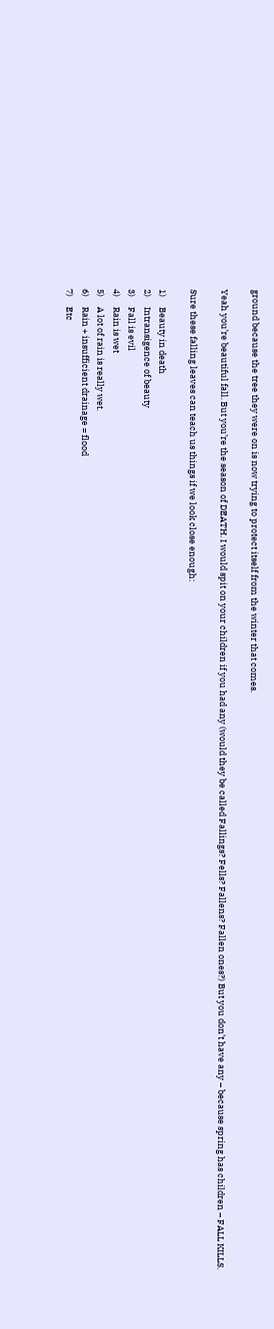ground because the tree they were on is now trying to protect itself from the winter that comes.

Yeah you’re beautiful fall. But you’re the season of DEATH. I would spit on your children if you had any (would they be called Fallings? Fells? Fallens? Fallen ones?) But you don’t have any – because spring has children – FALL KILLS.

Sure these falling leaves can teach us things if we look close enough:

1)     Beauty in death
2)     Intransigence of beauty
3)     Fall is evil
4)     Rain is wet
5)     A lot of rain is really wet.
6)     Rain + insufficient drainage = flood
7)     Etc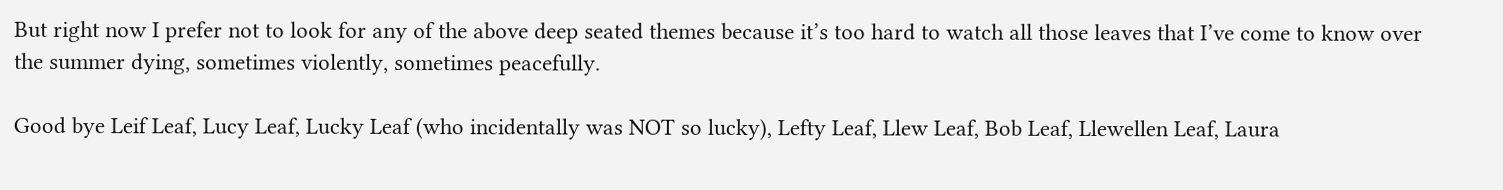But right now I prefer not to look for any of the above deep seated themes because it’s too hard to watch all those leaves that I’ve come to know over the summer dying, sometimes violently, sometimes peacefully.

Good bye Leif Leaf, Lucy Leaf, Lucky Leaf (who incidentally was NOT so lucky), Lefty Leaf, Llew Leaf, Bob Leaf, Llewellen Leaf, Laura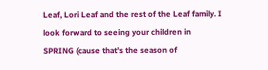Leaf, Lori Leaf and the rest of the Leaf family. I look forward to seeing your children in SPRING (cause that’s the season of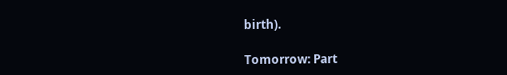birth).

Tomorrow: Part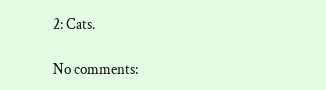2: Cats.

No comments: